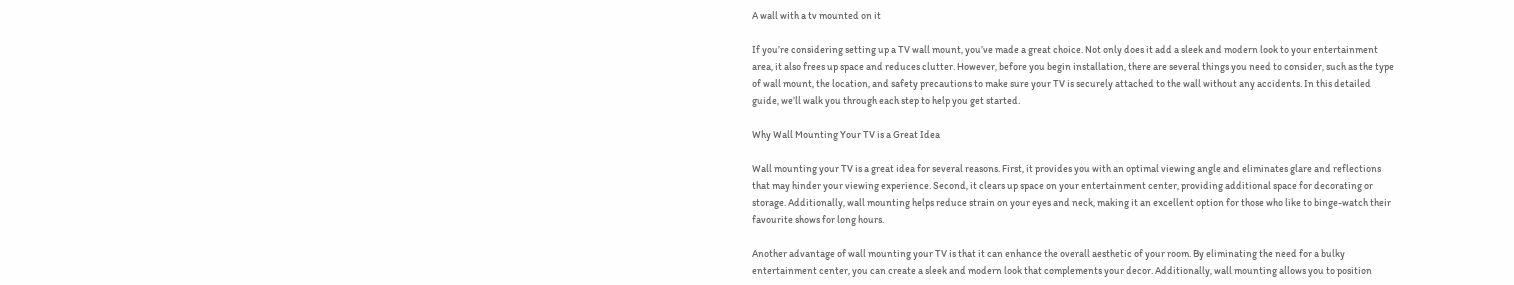A wall with a tv mounted on it

If you’re considering setting up a TV wall mount, you’ve made a great choice. Not only does it add a sleek and modern look to your entertainment area, it also frees up space and reduces clutter. However, before you begin installation, there are several things you need to consider, such as the type of wall mount, the location, and safety precautions to make sure your TV is securely attached to the wall without any accidents. In this detailed guide, we’ll walk you through each step to help you get started.

Why Wall Mounting Your TV is a Great Idea

Wall mounting your TV is a great idea for several reasons. First, it provides you with an optimal viewing angle and eliminates glare and reflections that may hinder your viewing experience. Second, it clears up space on your entertainment center, providing additional space for decorating or storage. Additionally, wall mounting helps reduce strain on your eyes and neck, making it an excellent option for those who like to binge-watch their favourite shows for long hours.

Another advantage of wall mounting your TV is that it can enhance the overall aesthetic of your room. By eliminating the need for a bulky entertainment center, you can create a sleek and modern look that complements your decor. Additionally, wall mounting allows you to position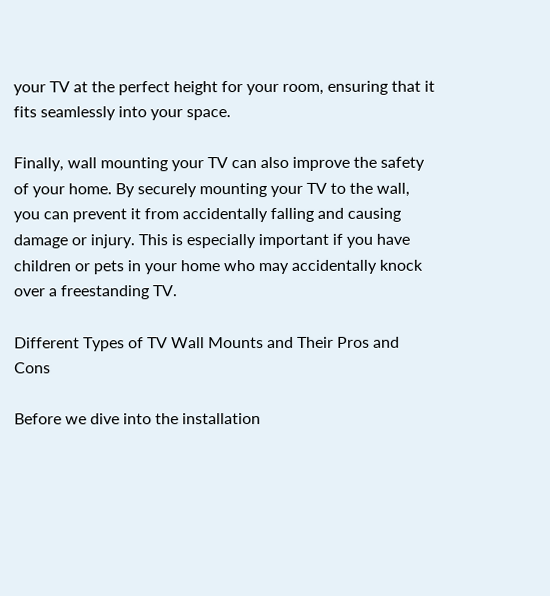your TV at the perfect height for your room, ensuring that it fits seamlessly into your space.

Finally, wall mounting your TV can also improve the safety of your home. By securely mounting your TV to the wall, you can prevent it from accidentally falling and causing damage or injury. This is especially important if you have children or pets in your home who may accidentally knock over a freestanding TV.

Different Types of TV Wall Mounts and Their Pros and Cons

Before we dive into the installation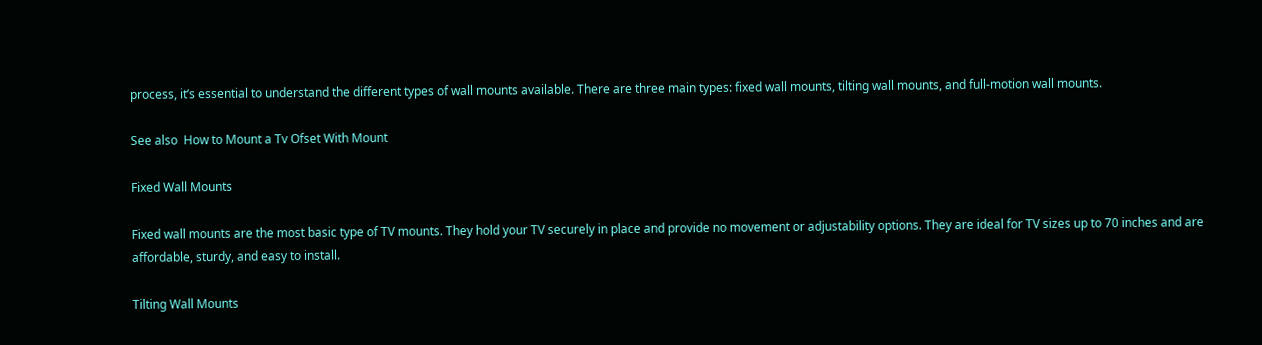process, it’s essential to understand the different types of wall mounts available. There are three main types: fixed wall mounts, tilting wall mounts, and full-motion wall mounts.

See also  How to Mount a Tv Ofset With Mount

Fixed Wall Mounts

Fixed wall mounts are the most basic type of TV mounts. They hold your TV securely in place and provide no movement or adjustability options. They are ideal for TV sizes up to 70 inches and are affordable, sturdy, and easy to install.

Tilting Wall Mounts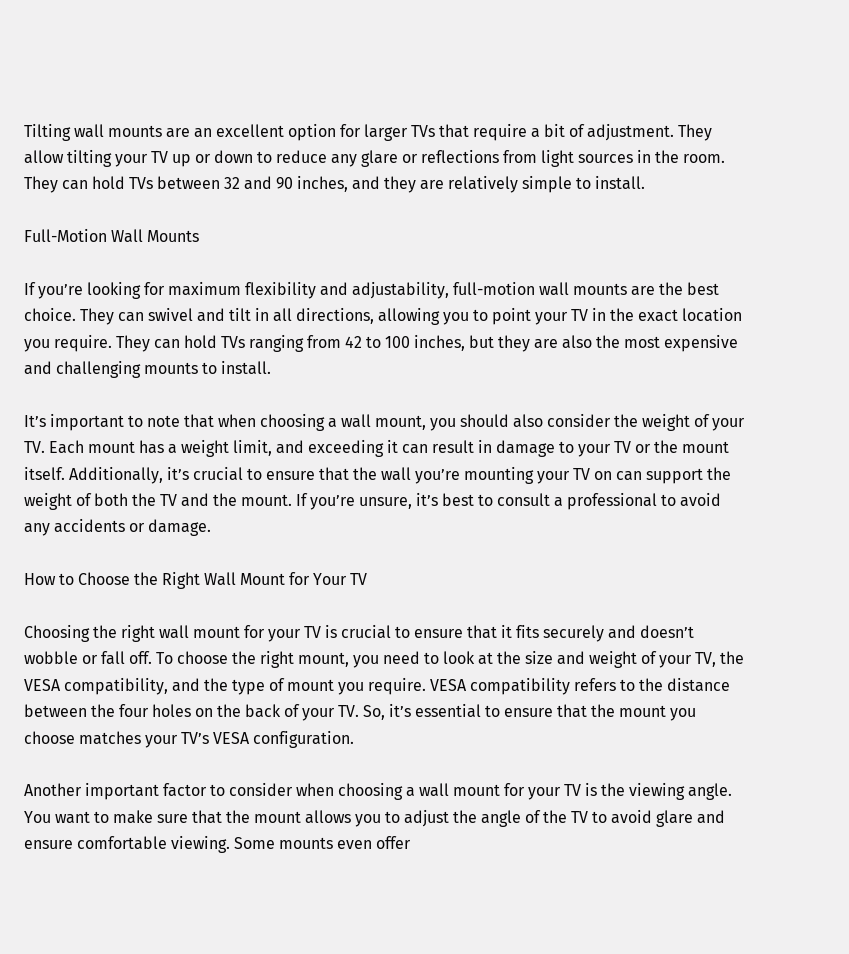Tilting wall mounts are an excellent option for larger TVs that require a bit of adjustment. They allow tilting your TV up or down to reduce any glare or reflections from light sources in the room. They can hold TVs between 32 and 90 inches, and they are relatively simple to install.

Full-Motion Wall Mounts

If you’re looking for maximum flexibility and adjustability, full-motion wall mounts are the best choice. They can swivel and tilt in all directions, allowing you to point your TV in the exact location you require. They can hold TVs ranging from 42 to 100 inches, but they are also the most expensive and challenging mounts to install.

It’s important to note that when choosing a wall mount, you should also consider the weight of your TV. Each mount has a weight limit, and exceeding it can result in damage to your TV or the mount itself. Additionally, it’s crucial to ensure that the wall you’re mounting your TV on can support the weight of both the TV and the mount. If you’re unsure, it’s best to consult a professional to avoid any accidents or damage.

How to Choose the Right Wall Mount for Your TV

Choosing the right wall mount for your TV is crucial to ensure that it fits securely and doesn’t wobble or fall off. To choose the right mount, you need to look at the size and weight of your TV, the VESA compatibility, and the type of mount you require. VESA compatibility refers to the distance between the four holes on the back of your TV. So, it’s essential to ensure that the mount you choose matches your TV’s VESA configuration.

Another important factor to consider when choosing a wall mount for your TV is the viewing angle. You want to make sure that the mount allows you to adjust the angle of the TV to avoid glare and ensure comfortable viewing. Some mounts even offer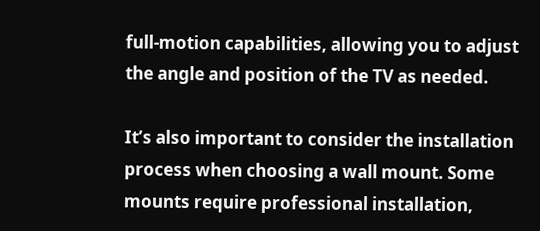full-motion capabilities, allowing you to adjust the angle and position of the TV as needed.

It’s also important to consider the installation process when choosing a wall mount. Some mounts require professional installation,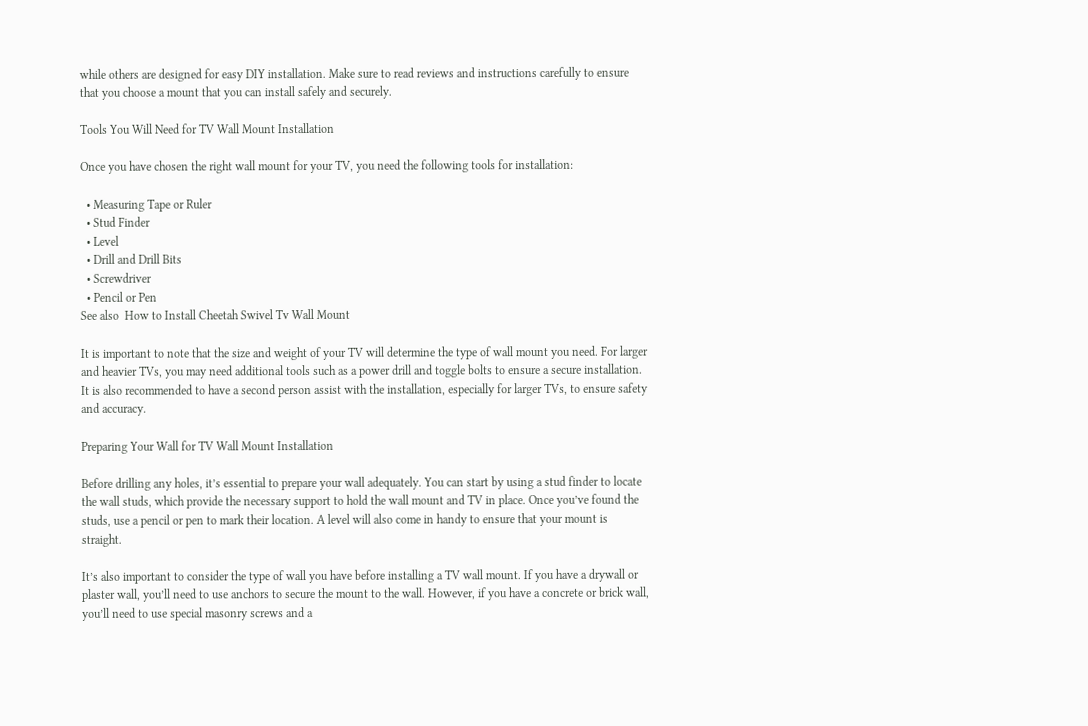while others are designed for easy DIY installation. Make sure to read reviews and instructions carefully to ensure that you choose a mount that you can install safely and securely.

Tools You Will Need for TV Wall Mount Installation

Once you have chosen the right wall mount for your TV, you need the following tools for installation:

  • Measuring Tape or Ruler
  • Stud Finder
  • Level
  • Drill and Drill Bits
  • Screwdriver
  • Pencil or Pen
See also  How to Install Cheetah Swivel Tv Wall Mount

It is important to note that the size and weight of your TV will determine the type of wall mount you need. For larger and heavier TVs, you may need additional tools such as a power drill and toggle bolts to ensure a secure installation. It is also recommended to have a second person assist with the installation, especially for larger TVs, to ensure safety and accuracy.

Preparing Your Wall for TV Wall Mount Installation

Before drilling any holes, it’s essential to prepare your wall adequately. You can start by using a stud finder to locate the wall studs, which provide the necessary support to hold the wall mount and TV in place. Once you’ve found the studs, use a pencil or pen to mark their location. A level will also come in handy to ensure that your mount is straight.

It’s also important to consider the type of wall you have before installing a TV wall mount. If you have a drywall or plaster wall, you’ll need to use anchors to secure the mount to the wall. However, if you have a concrete or brick wall, you’ll need to use special masonry screws and a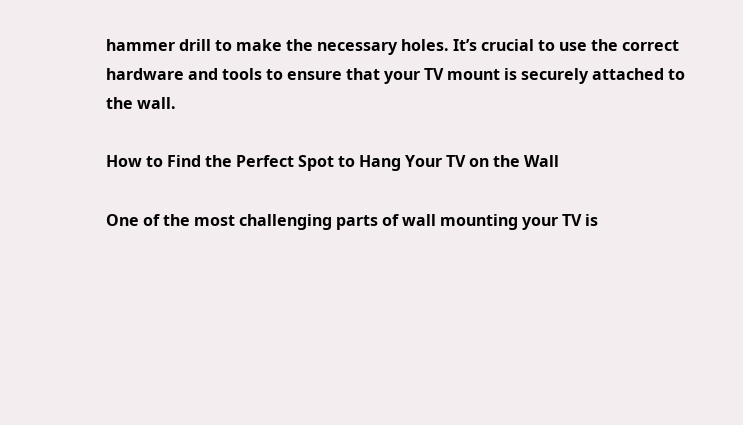hammer drill to make the necessary holes. It’s crucial to use the correct hardware and tools to ensure that your TV mount is securely attached to the wall.

How to Find the Perfect Spot to Hang Your TV on the Wall

One of the most challenging parts of wall mounting your TV is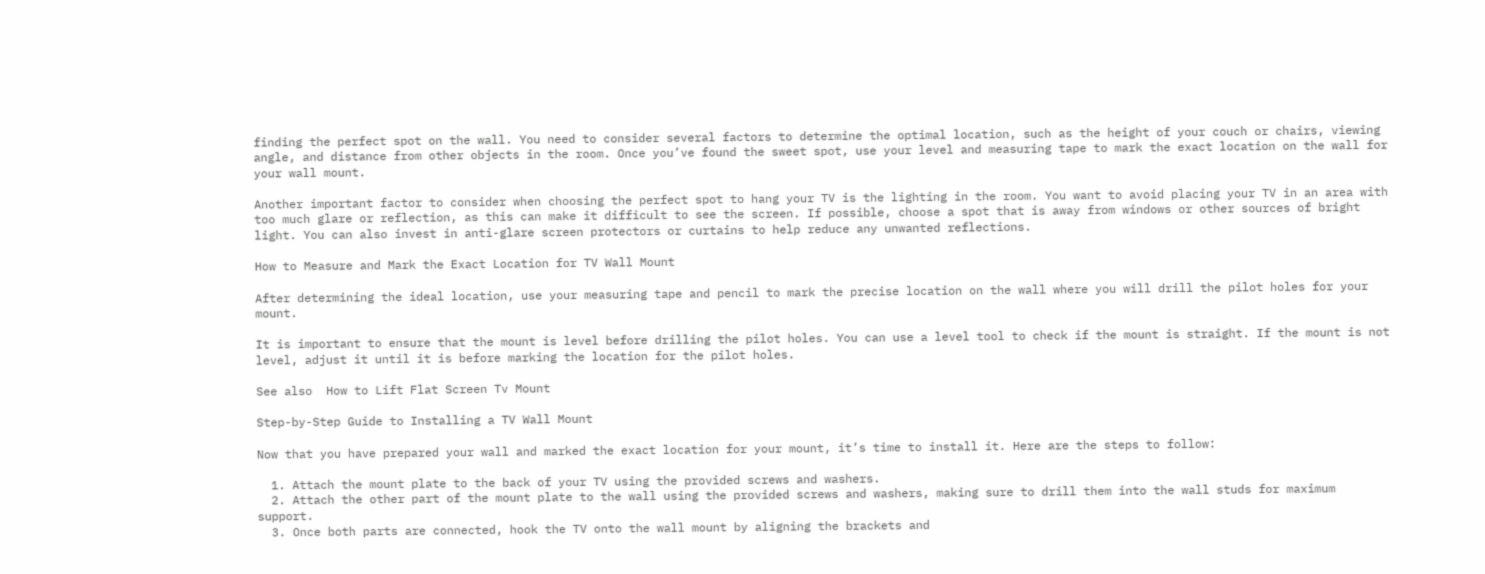finding the perfect spot on the wall. You need to consider several factors to determine the optimal location, such as the height of your couch or chairs, viewing angle, and distance from other objects in the room. Once you’ve found the sweet spot, use your level and measuring tape to mark the exact location on the wall for your wall mount.

Another important factor to consider when choosing the perfect spot to hang your TV is the lighting in the room. You want to avoid placing your TV in an area with too much glare or reflection, as this can make it difficult to see the screen. If possible, choose a spot that is away from windows or other sources of bright light. You can also invest in anti-glare screen protectors or curtains to help reduce any unwanted reflections.

How to Measure and Mark the Exact Location for TV Wall Mount

After determining the ideal location, use your measuring tape and pencil to mark the precise location on the wall where you will drill the pilot holes for your mount.

It is important to ensure that the mount is level before drilling the pilot holes. You can use a level tool to check if the mount is straight. If the mount is not level, adjust it until it is before marking the location for the pilot holes.

See also  How to Lift Flat Screen Tv Mount

Step-by-Step Guide to Installing a TV Wall Mount

Now that you have prepared your wall and marked the exact location for your mount, it’s time to install it. Here are the steps to follow:

  1. Attach the mount plate to the back of your TV using the provided screws and washers.
  2. Attach the other part of the mount plate to the wall using the provided screws and washers, making sure to drill them into the wall studs for maximum support.
  3. Once both parts are connected, hook the TV onto the wall mount by aligning the brackets and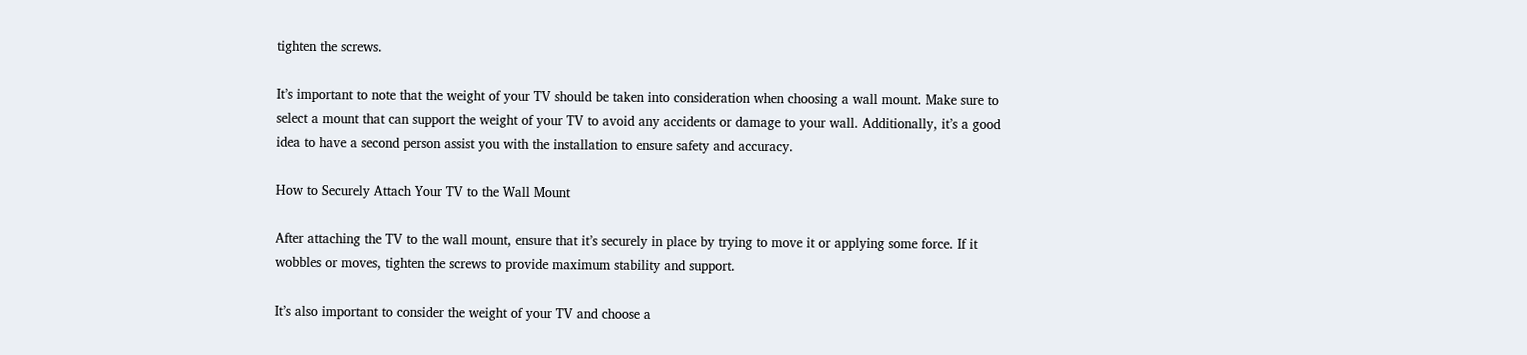tighten the screws.

It’s important to note that the weight of your TV should be taken into consideration when choosing a wall mount. Make sure to select a mount that can support the weight of your TV to avoid any accidents or damage to your wall. Additionally, it’s a good idea to have a second person assist you with the installation to ensure safety and accuracy.

How to Securely Attach Your TV to the Wall Mount

After attaching the TV to the wall mount, ensure that it’s securely in place by trying to move it or applying some force. If it wobbles or moves, tighten the screws to provide maximum stability and support.

It’s also important to consider the weight of your TV and choose a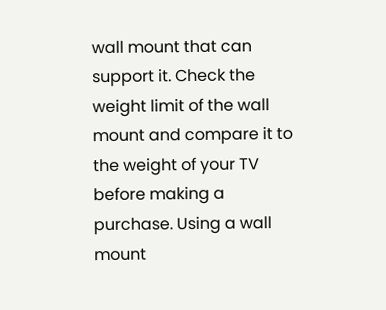wall mount that can support it. Check the weight limit of the wall mount and compare it to the weight of your TV before making a purchase. Using a wall mount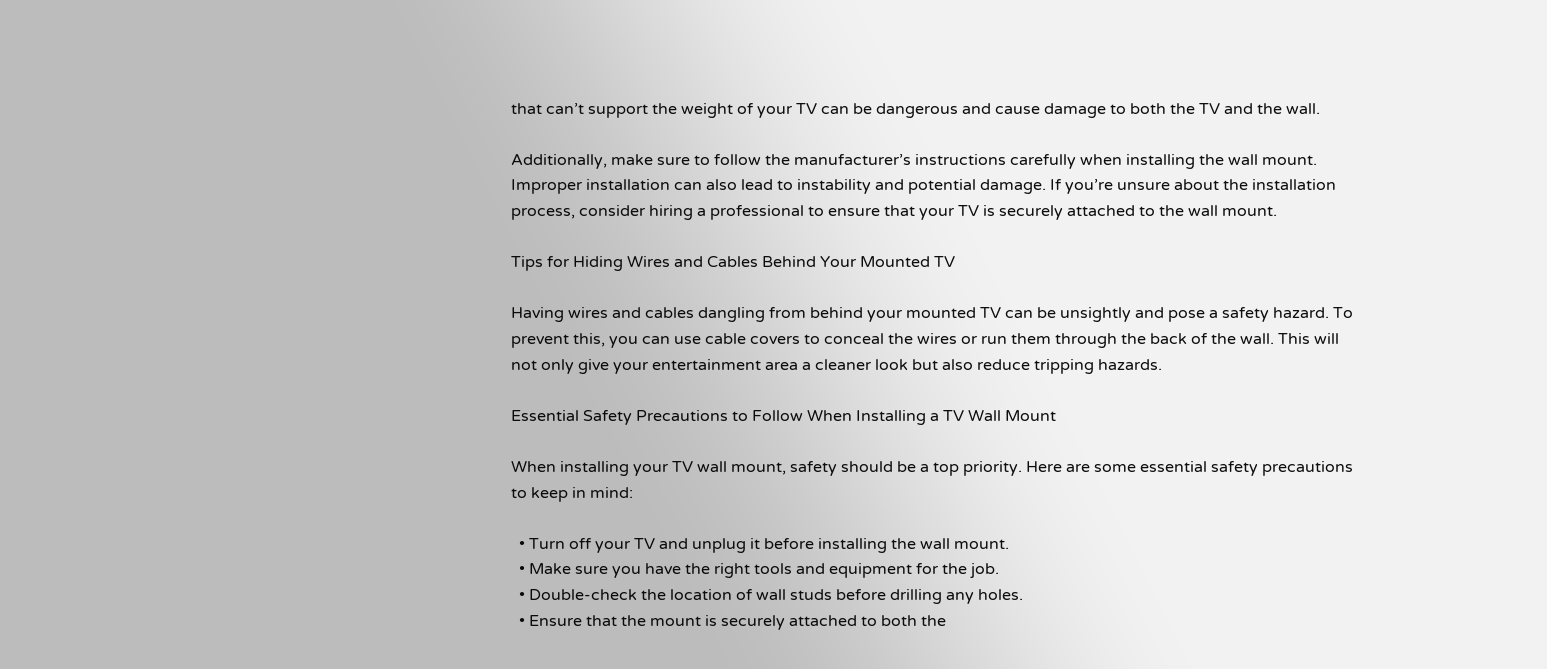that can’t support the weight of your TV can be dangerous and cause damage to both the TV and the wall.

Additionally, make sure to follow the manufacturer’s instructions carefully when installing the wall mount. Improper installation can also lead to instability and potential damage. If you’re unsure about the installation process, consider hiring a professional to ensure that your TV is securely attached to the wall mount.

Tips for Hiding Wires and Cables Behind Your Mounted TV

Having wires and cables dangling from behind your mounted TV can be unsightly and pose a safety hazard. To prevent this, you can use cable covers to conceal the wires or run them through the back of the wall. This will not only give your entertainment area a cleaner look but also reduce tripping hazards.

Essential Safety Precautions to Follow When Installing a TV Wall Mount

When installing your TV wall mount, safety should be a top priority. Here are some essential safety precautions to keep in mind:

  • Turn off your TV and unplug it before installing the wall mount.
  • Make sure you have the right tools and equipment for the job.
  • Double-check the location of wall studs before drilling any holes.
  • Ensure that the mount is securely attached to both the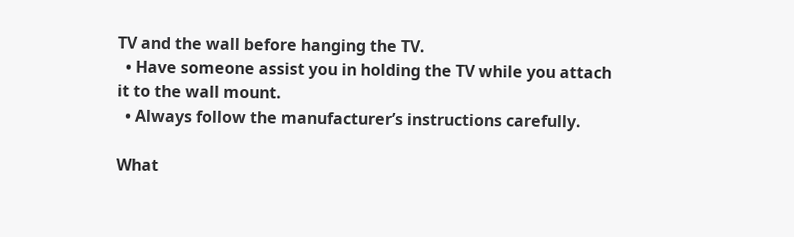TV and the wall before hanging the TV.
  • Have someone assist you in holding the TV while you attach it to the wall mount.
  • Always follow the manufacturer’s instructions carefully.

What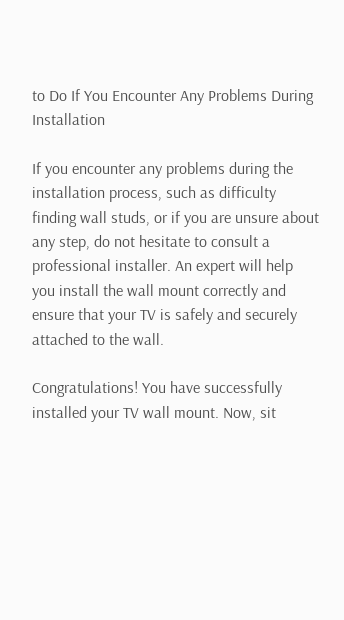to Do If You Encounter Any Problems During Installation

If you encounter any problems during the installation process, such as difficulty finding wall studs, or if you are unsure about any step, do not hesitate to consult a professional installer. An expert will help you install the wall mount correctly and ensure that your TV is safely and securely attached to the wall.

Congratulations! You have successfully installed your TV wall mount. Now, sit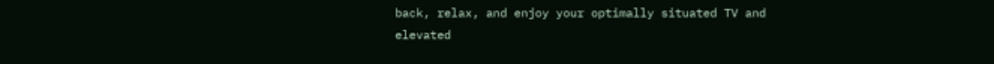back, relax, and enjoy your optimally situated TV and elevated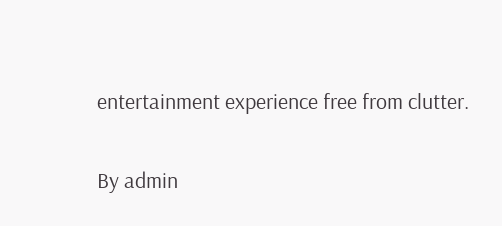entertainment experience free from clutter.

By admin